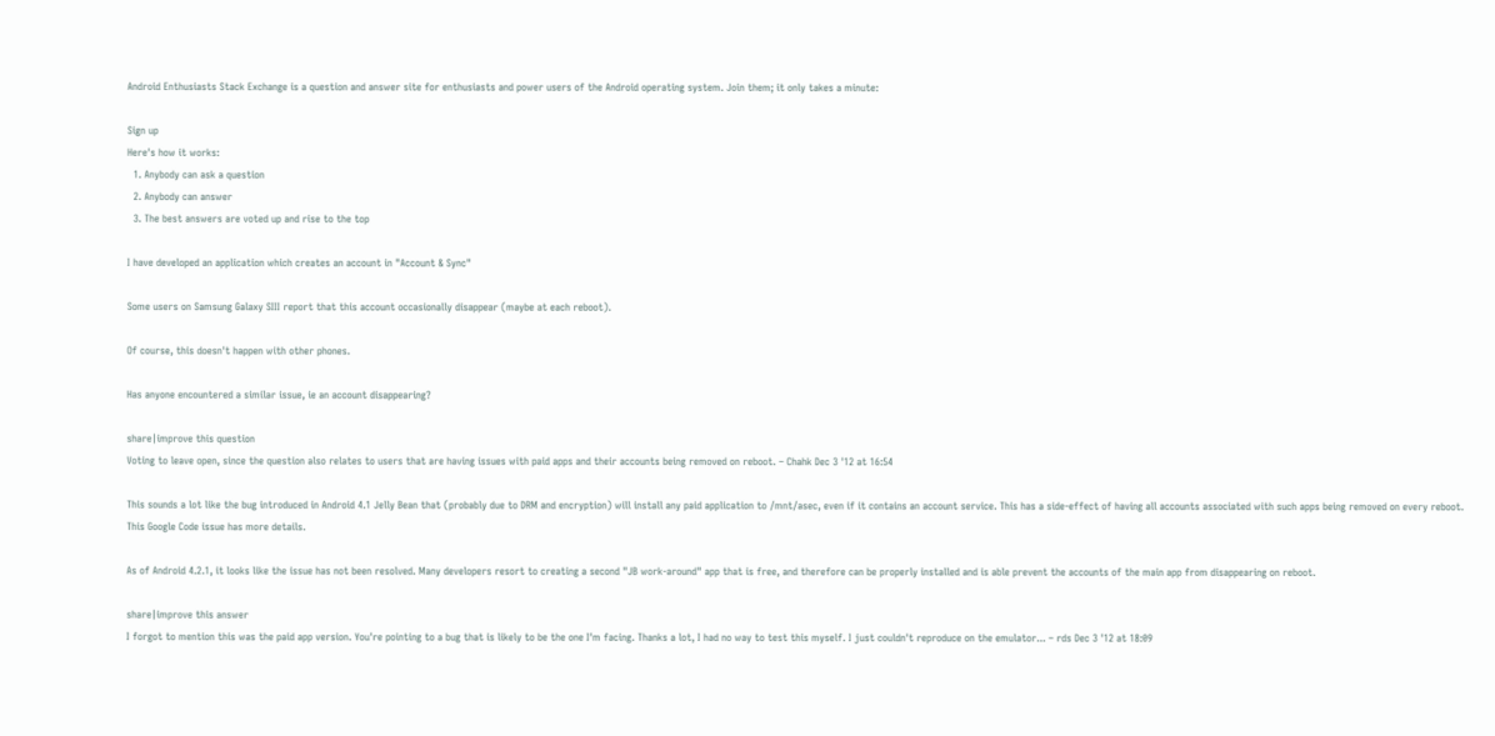Android Enthusiasts Stack Exchange is a question and answer site for enthusiasts and power users of the Android operating system. Join them; it only takes a minute:

Sign up
Here's how it works:
  1. Anybody can ask a question
  2. Anybody can answer
  3. The best answers are voted up and rise to the top

I have developed an application which creates an account in "Account & Sync"

Some users on Samsung Galaxy SIII report that this account occasionally disappear (maybe at each reboot).

Of course, this doesn't happen with other phones.

Has anyone encountered a similar issue, ie an account disappearing?

share|improve this question
Voting to leave open, since the question also relates to users that are having issues with paid apps and their accounts being removed on reboot. – Chahk Dec 3 '12 at 16:54

This sounds a lot like the bug introduced in Android 4.1 Jelly Bean that (probably due to DRM and encryption) will install any paid application to /mnt/asec, even if it contains an account service. This has a side-effect of having all accounts associated with such apps being removed on every reboot. This Google Code issue has more details.

As of Android 4.2.1, it looks like the issue has not been resolved. Many developers resort to creating a second "JB work-around" app that is free, and therefore can be properly installed and is able prevent the accounts of the main app from disappearing on reboot.

share|improve this answer
I forgot to mention this was the paid app version. You're pointing to a bug that is likely to be the one I'm facing. Thanks a lot, I had no way to test this myself. I just couldn't reproduce on the emulator... – rds Dec 3 '12 at 18:09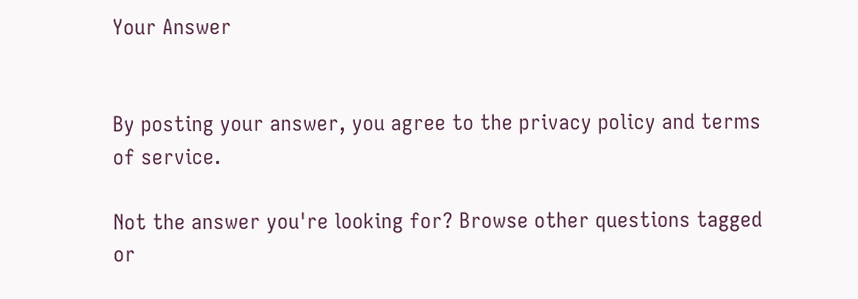Your Answer


By posting your answer, you agree to the privacy policy and terms of service.

Not the answer you're looking for? Browse other questions tagged or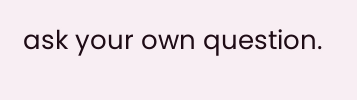ask your own question.